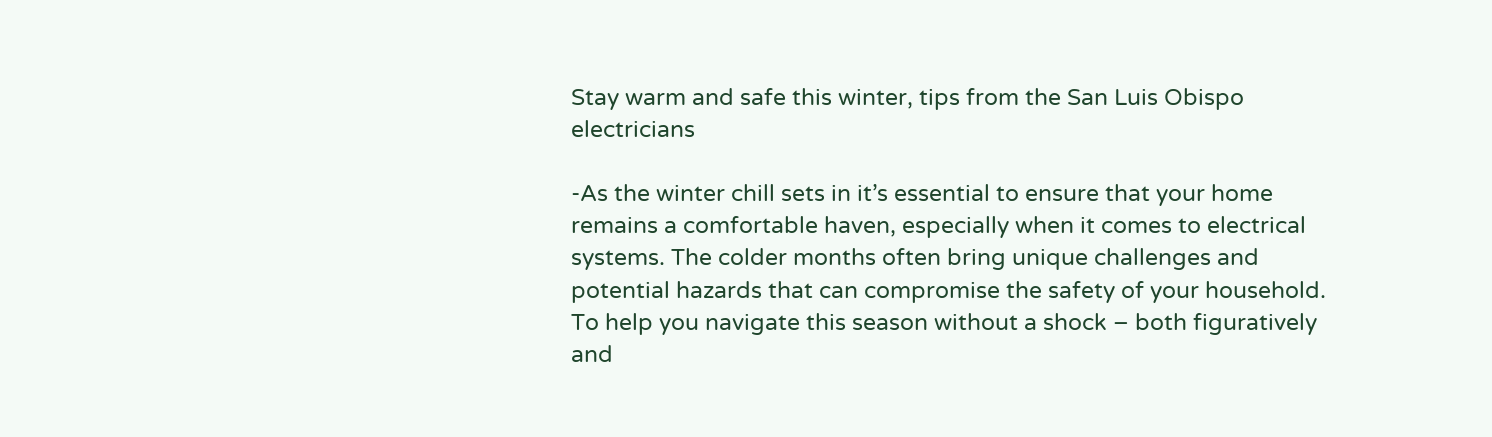Stay warm and safe this winter, tips from the San Luis Obispo electricians

-As the winter chill sets in it’s essential to ensure that your home remains a comfortable haven, especially when it comes to electrical systems. The colder months often bring unique challenges and potential hazards that can compromise the safety of your household. To help you navigate this season without a shock – both figuratively and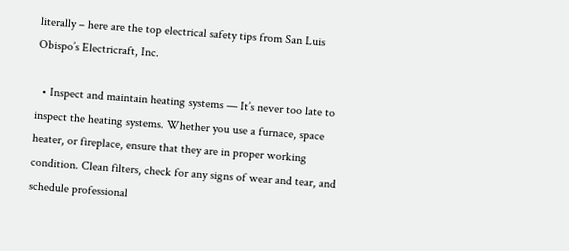literally – here are the top electrical safety tips from San Luis Obispo’s Electricraft, Inc.

  • Inspect and maintain heating systems — It’s never too late to inspect the heating systems. Whether you use a furnace, space heater, or fireplace, ensure that they are in proper working condition. Clean filters, check for any signs of wear and tear, and schedule professional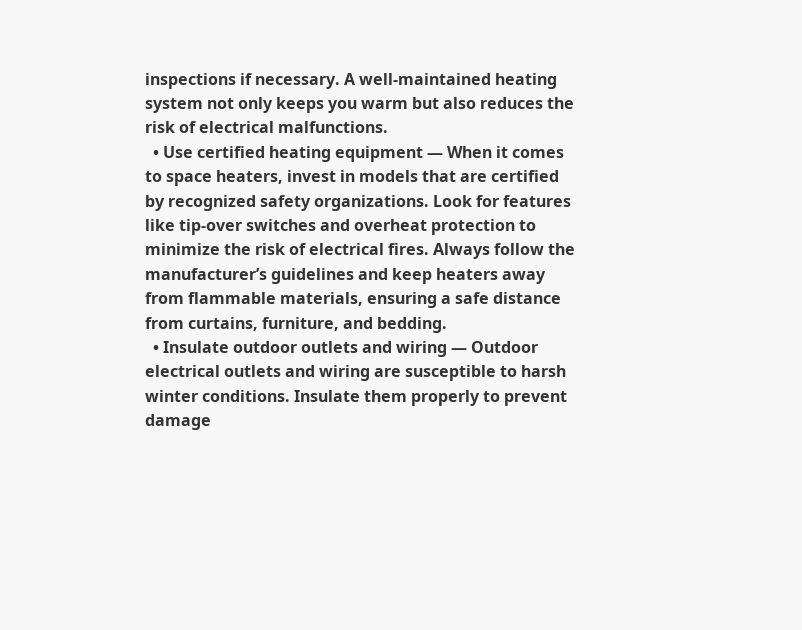inspections if necessary. A well-maintained heating system not only keeps you warm but also reduces the risk of electrical malfunctions.
  • Use certified heating equipment — When it comes to space heaters, invest in models that are certified by recognized safety organizations. Look for features like tip-over switches and overheat protection to minimize the risk of electrical fires. Always follow the manufacturer’s guidelines and keep heaters away from flammable materials, ensuring a safe distance from curtains, furniture, and bedding.
  • Insulate outdoor outlets and wiring — Outdoor electrical outlets and wiring are susceptible to harsh winter conditions. Insulate them properly to prevent damage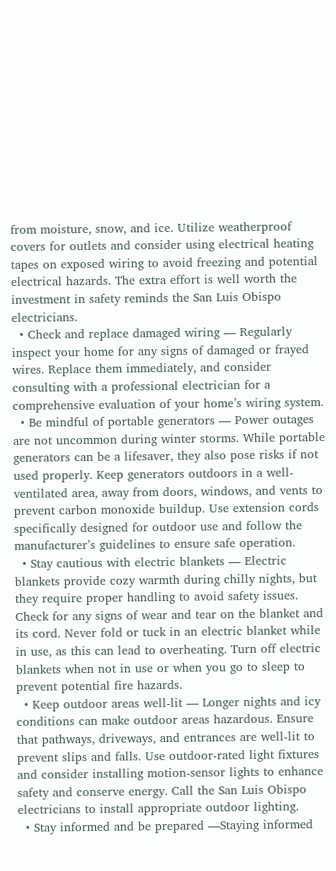from moisture, snow, and ice. Utilize weatherproof covers for outlets and consider using electrical heating tapes on exposed wiring to avoid freezing and potential electrical hazards. The extra effort is well worth the investment in safety reminds the San Luis Obispo electricians.
  • Check and replace damaged wiring — Regularly inspect your home for any signs of damaged or frayed wires. Replace them immediately, and consider consulting with a professional electrician for a comprehensive evaluation of your home’s wiring system.
  • Be mindful of portable generators — Power outages are not uncommon during winter storms. While portable generators can be a lifesaver, they also pose risks if not used properly. Keep generators outdoors in a well-ventilated area, away from doors, windows, and vents to prevent carbon monoxide buildup. Use extension cords specifically designed for outdoor use and follow the manufacturer’s guidelines to ensure safe operation.
  • Stay cautious with electric blankets — Electric blankets provide cozy warmth during chilly nights, but they require proper handling to avoid safety issues. Check for any signs of wear and tear on the blanket and its cord. Never fold or tuck in an electric blanket while in use, as this can lead to overheating. Turn off electric blankets when not in use or when you go to sleep to prevent potential fire hazards.
  • Keep outdoor areas well-lit — Longer nights and icy conditions can make outdoor areas hazardous. Ensure that pathways, driveways, and entrances are well-lit to prevent slips and falls. Use outdoor-rated light fixtures and consider installing motion-sensor lights to enhance safety and conserve energy. Call the San Luis Obispo electricians to install appropriate outdoor lighting.
  • Stay informed and be prepared —Staying informed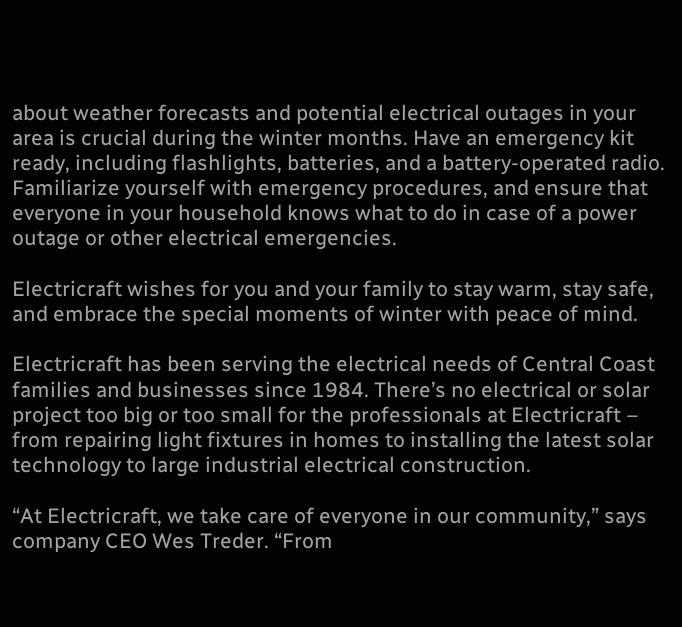about weather forecasts and potential electrical outages in your area is crucial during the winter months. Have an emergency kit ready, including flashlights, batteries, and a battery-operated radio. Familiarize yourself with emergency procedures, and ensure that everyone in your household knows what to do in case of a power outage or other electrical emergencies.

Electricraft wishes for you and your family to stay warm, stay safe, and embrace the special moments of winter with peace of mind.

Electricraft has been serving the electrical needs of Central Coast families and businesses since 1984. There’s no electrical or solar project too big or too small for the professionals at Electricraft – from repairing light fixtures in homes to installing the latest solar technology to large industrial electrical construction.

“At Electricraft, we take care of everyone in our community,” says company CEO Wes Treder. “From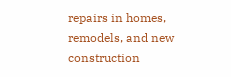repairs in homes, remodels, and new construction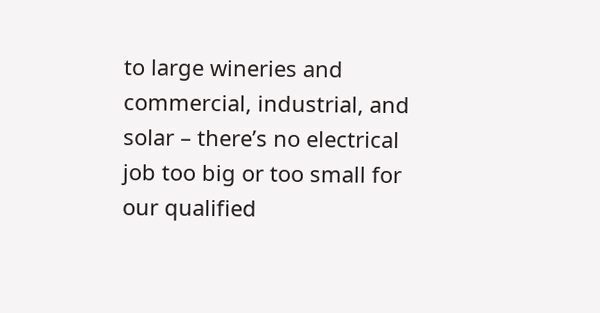to large wineries and commercial, industrial, and solar – there’s no electrical job too big or too small for our qualified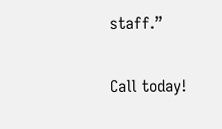staff.”

Call today!